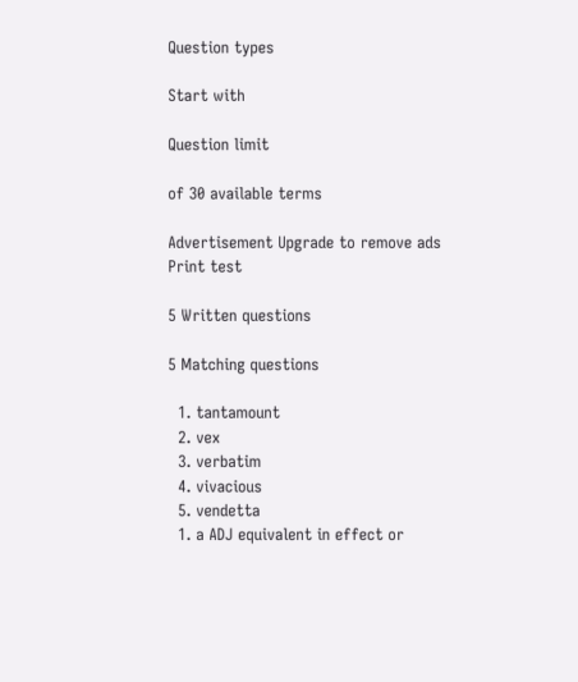Question types

Start with

Question limit

of 30 available terms

Advertisement Upgrade to remove ads
Print test

5 Written questions

5 Matching questions

  1. tantamount
  2. vex
  3. verbatim
  4. vivacious
  5. vendetta
  1. a ADJ equivalent in effect or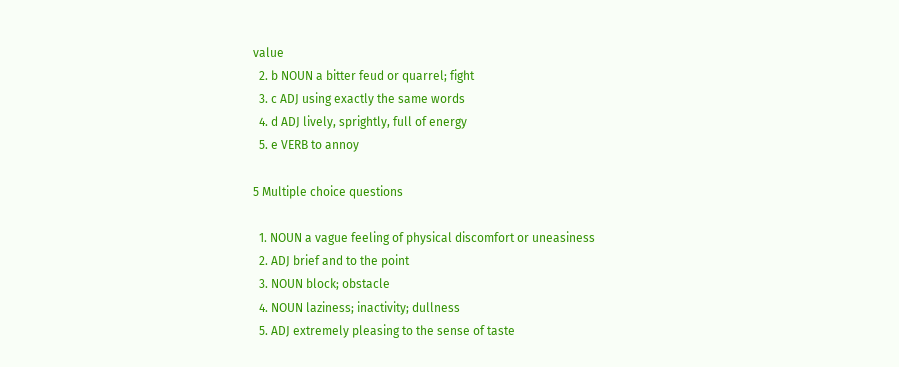value
  2. b NOUN a bitter feud or quarrel; fight
  3. c ADJ using exactly the same words
  4. d ADJ lively, sprightly, full of energy
  5. e VERB to annoy

5 Multiple choice questions

  1. NOUN a vague feeling of physical discomfort or uneasiness
  2. ADJ brief and to the point
  3. NOUN block; obstacle
  4. NOUN laziness; inactivity; dullness
  5. ADJ extremely pleasing to the sense of taste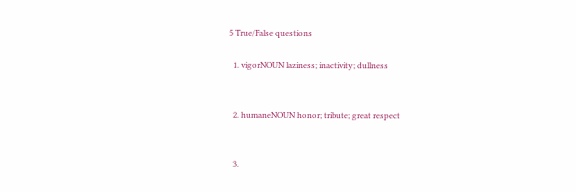5 True/False questions

  1. vigorNOUN laziness; inactivity; dullness


  2. humaneNOUN honor; tribute; great respect


  3.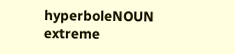hyperboleNOUN extreme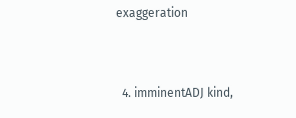exaggeration


  4. imminentADJ kind,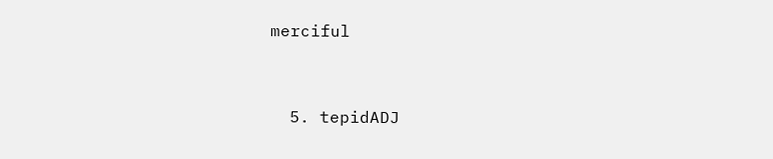merciful


  5. tepidADJ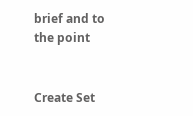brief and to the point


Create Set